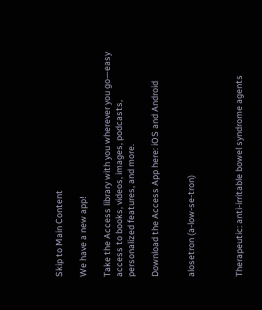Skip to Main Content

We have a new app!

Take the Access library with you wherever you go—easy access to books, videos, images, podcasts, personalized features, and more.

Download the Access App here: iOS and Android


alosetron (a-low-se-tron)



Therapeutic: anti-irritable bowel syndrome agents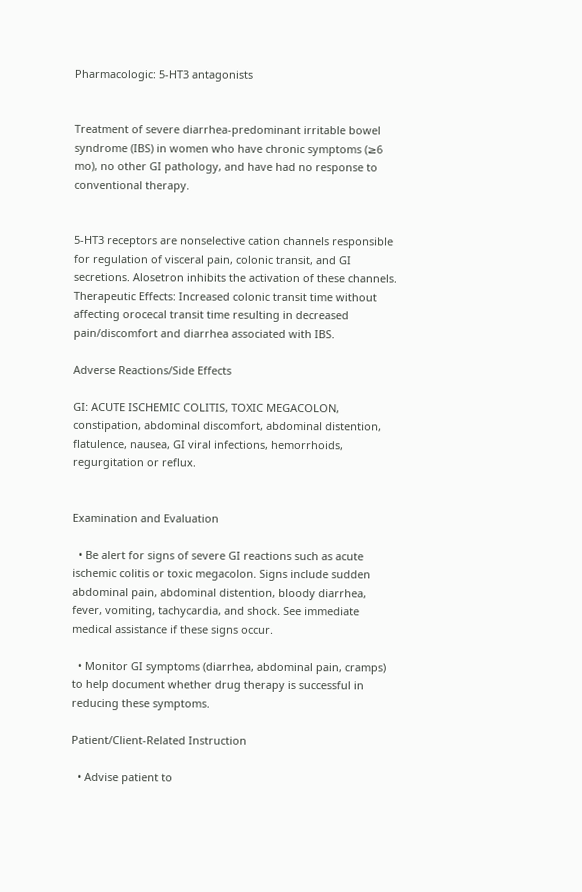Pharmacologic: 5-HT3 antagonists


Treatment of severe diarrhea-predominant irritable bowel syndrome (IBS) in women who have chronic symptoms (≥6 mo), no other GI pathology, and have had no response to conventional therapy.


5-HT3 receptors are nonselective cation channels responsible for regulation of visceral pain, colonic transit, and GI secretions. Alosetron inhibits the activation of these channels. Therapeutic Effects: Increased colonic transit time without affecting orocecal transit time resulting in decreased pain/discomfort and diarrhea associated with IBS.

Adverse Reactions/Side Effects

GI: ACUTE ISCHEMIC COLITIS, TOXIC MEGACOLON, constipation, abdominal discomfort, abdominal distention, flatulence, nausea, GI viral infections, hemorrhoids, regurgitation or reflux.


Examination and Evaluation

  • Be alert for signs of severe GI reactions such as acute ischemic colitis or toxic megacolon. Signs include sudden abdominal pain, abdominal distention, bloody diarrhea, fever, vomiting, tachycardia, and shock. See immediate medical assistance if these signs occur.

  • Monitor GI symptoms (diarrhea, abdominal pain, cramps) to help document whether drug therapy is successful in reducing these symptoms.

Patient/Client-Related Instruction

  • Advise patient to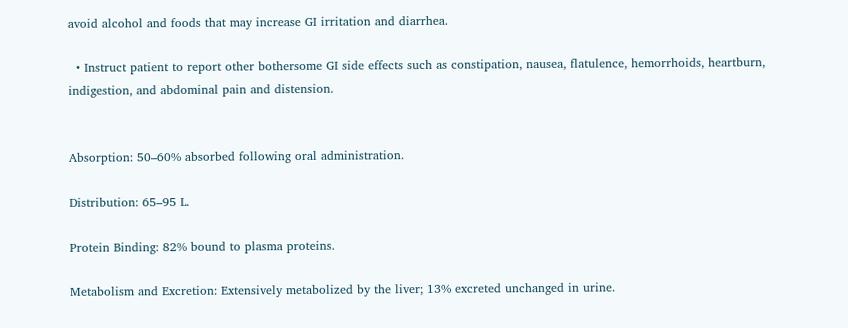avoid alcohol and foods that may increase GI irritation and diarrhea.

  • Instruct patient to report other bothersome GI side effects such as constipation, nausea, flatulence, hemorrhoids, heartburn, indigestion, and abdominal pain and distension.


Absorption: 50–60% absorbed following oral administration.

Distribution: 65–95 L.

Protein Binding: 82% bound to plasma proteins.

Metabolism and Excretion: Extensively metabolized by the liver; 13% excreted unchanged in urine.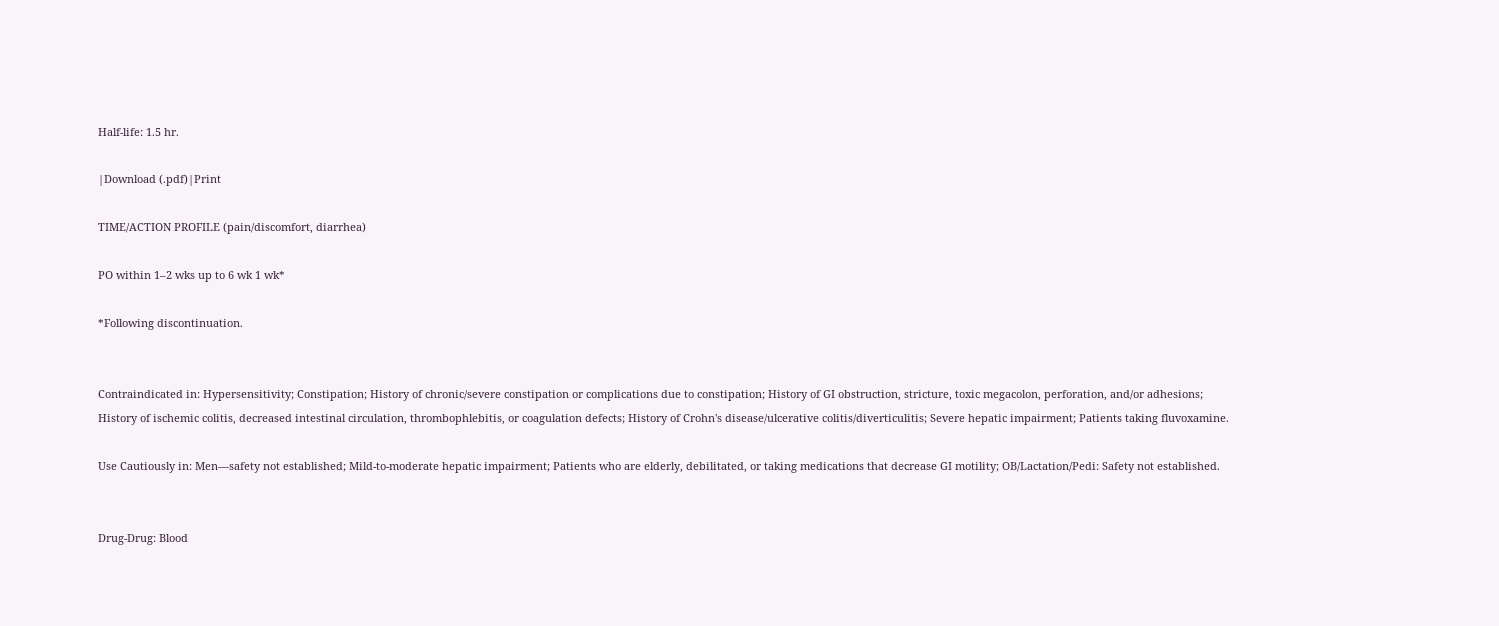Half-life: 1.5 hr.

|Download (.pdf)|Print

TIME/ACTION PROFILE (pain/discomfort, diarrhea)

PO within 1–2 wks up to 6 wk 1 wk*

*Following discontinuation.


Contraindicated in: Hypersensitivity; Constipation; History of chronic/severe constipation or complications due to constipation; History of GI obstruction, stricture, toxic megacolon, perforation, and/or adhesions; History of ischemic colitis, decreased intestinal circulation, thrombophlebitis, or coagulation defects; History of Crohn's disease/ulcerative colitis/diverticulitis; Severe hepatic impairment; Patients taking fluvoxamine.

Use Cautiously in: Men—safety not established; Mild-to-moderate hepatic impairment; Patients who are elderly, debilitated, or taking medications that decrease GI motility; OB/Lactation/Pedi: Safety not established.


Drug-Drug: Blood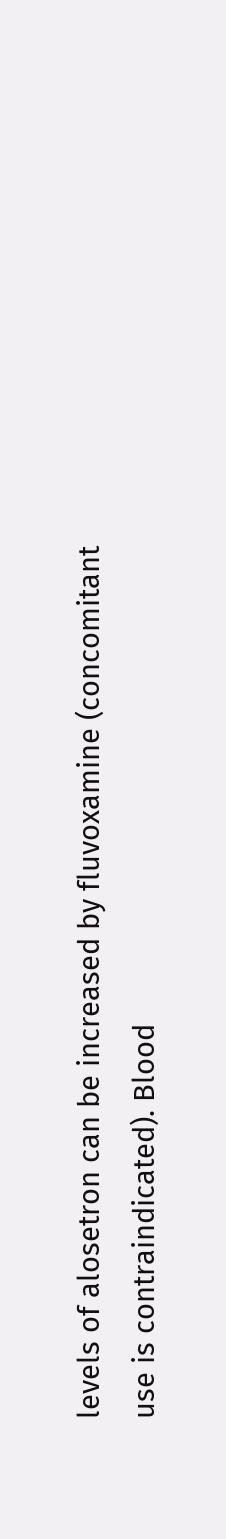levels of alosetron can be increased by fluvoxamine (concomitant use is contraindicated). Blood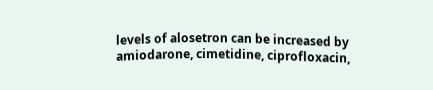levels of alosetron can be increased by amiodarone, cimetidine, ciprofloxacin,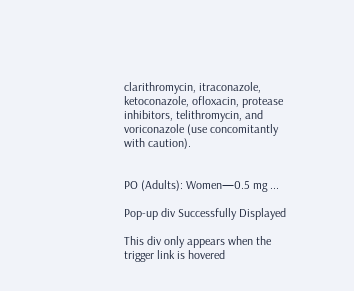clarithromycin, itraconazole, ketoconazole, ofloxacin, protease inhibitors, telithromycin, and voriconazole (use concomitantly with caution).


PO (Adults): Women—0.5 mg ...

Pop-up div Successfully Displayed

This div only appears when the trigger link is hovered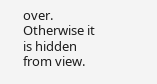over. Otherwise it is hidden from view.